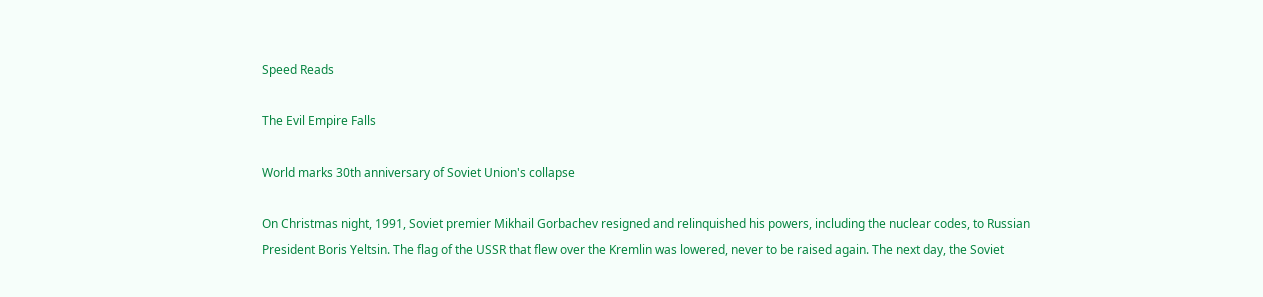Speed Reads

The Evil Empire Falls

World marks 30th anniversary of Soviet Union's collapse

On Christmas night, 1991, Soviet premier Mikhail Gorbachev resigned and relinquished his powers, including the nuclear codes, to Russian President Boris Yeltsin. The flag of the USSR that flew over the Kremlin was lowered, never to be raised again. The next day, the Soviet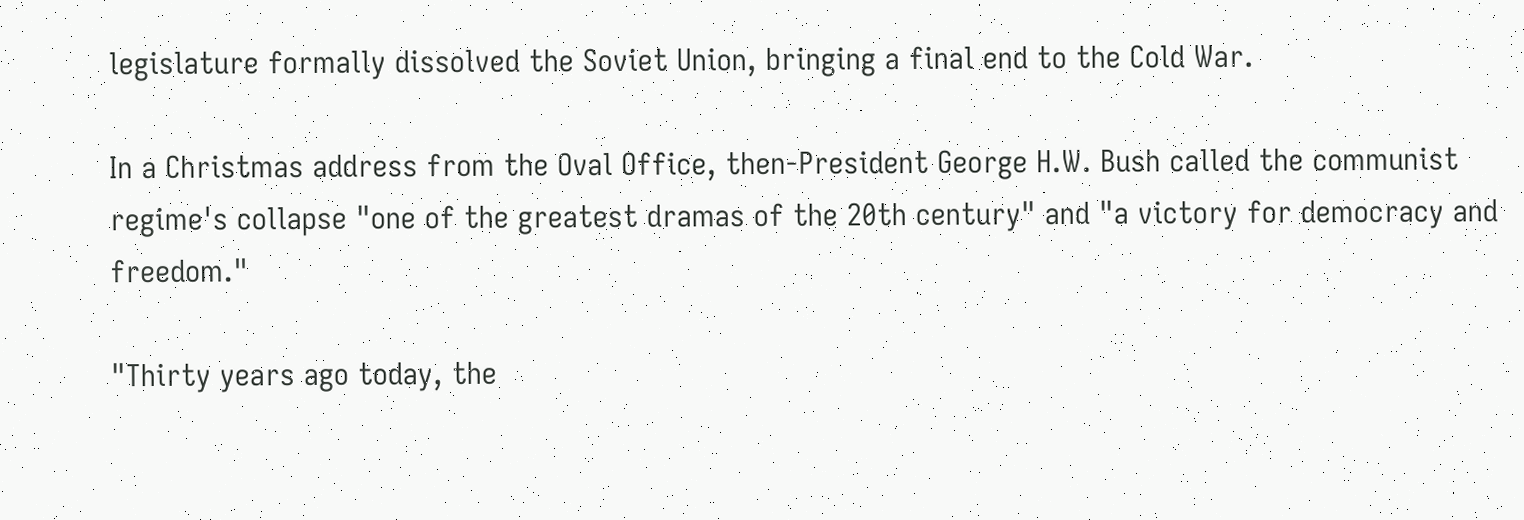legislature formally dissolved the Soviet Union, bringing a final end to the Cold War.

In a Christmas address from the Oval Office, then-President George H.W. Bush called the communist regime's collapse "one of the greatest dramas of the 20th century" and "a victory for democracy and freedom."

"Thirty years ago today, the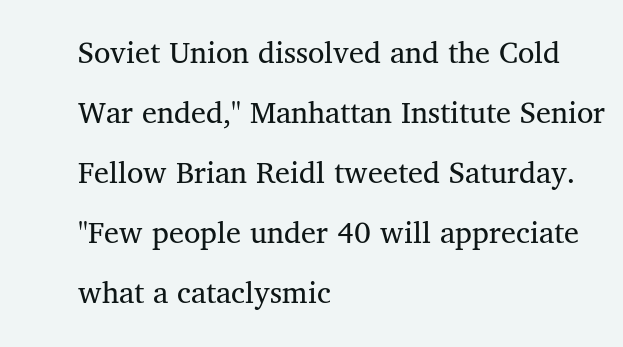Soviet Union dissolved and the Cold War ended," Manhattan Institute Senior Fellow Brian Reidl tweeted Saturday. "Few people under 40 will appreciate what a cataclysmic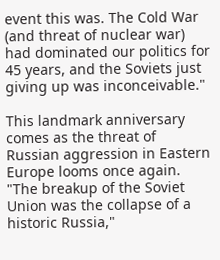event this was. The Cold War (and threat of nuclear war) had dominated our politics for 45 years, and the Soviets just giving up was inconceivable."

This landmark anniversary comes as the threat of Russian aggression in Eastern Europe looms once again. "The breakup of the Soviet Union was the collapse of a historic Russia,"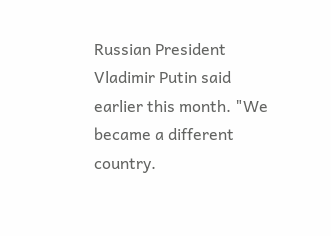Russian President Vladimir Putin said earlier this month. "We became a different country.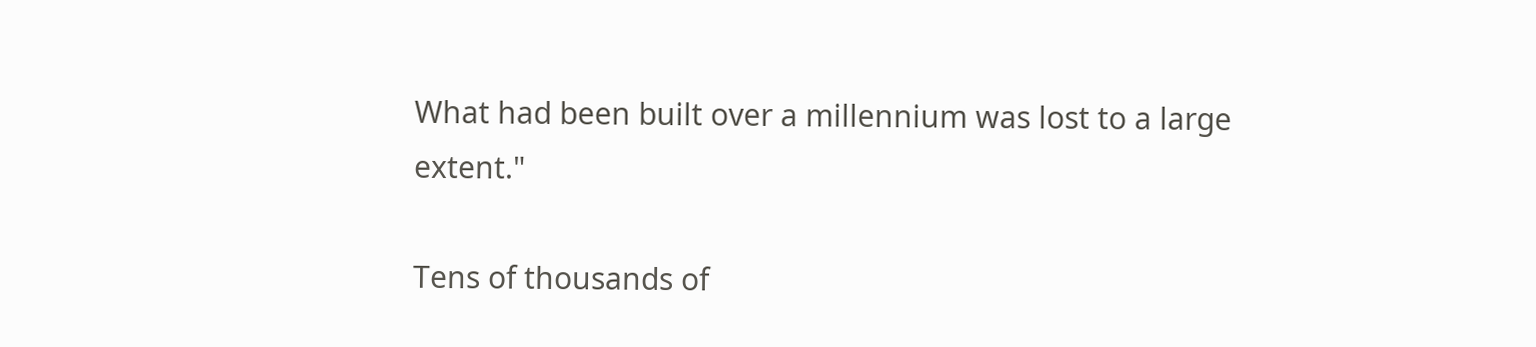What had been built over a millennium was lost to a large extent."

Tens of thousands of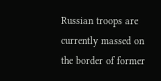Russian troops are currently massed on the border of former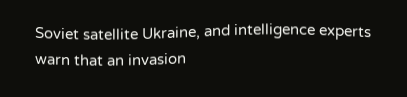Soviet satellite Ukraine, and intelligence experts warn that an invasion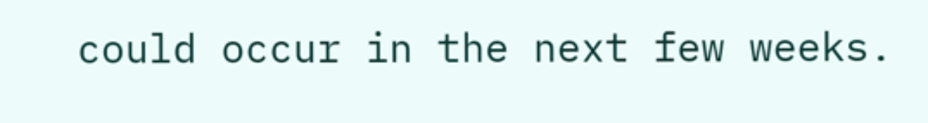could occur in the next few weeks.